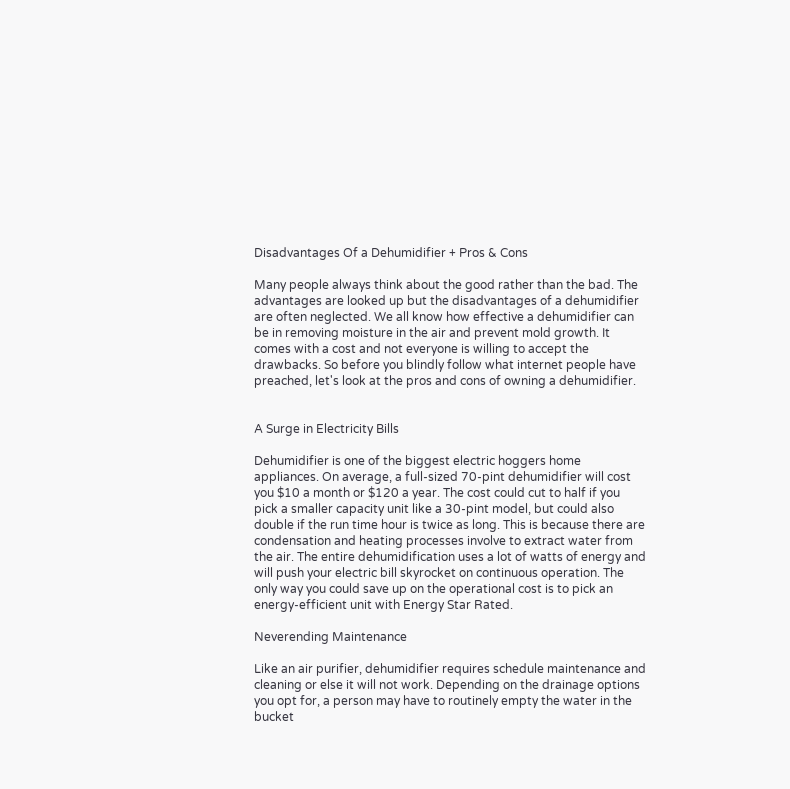Disadvantages Of a Dehumidifier + Pros & Cons

Many people always think about the good rather than the bad. The advantages are looked up but the disadvantages of a dehumidifier are often neglected. We all know how effective a dehumidifier can be in removing moisture in the air and prevent mold growth. It comes with a cost and not everyone is willing to accept the drawbacks. So before you blindly follow what internet people have preached, let's look at the pros and cons of owning a dehumidifier.


A Surge in Electricity Bills

Dehumidifier is one of the biggest electric hoggers home appliances. On average, a full-sized 70-pint dehumidifier will cost you $10 a month or $120 a year. The cost could cut to half if you pick a smaller capacity unit like a 30-pint model, but could also double if the run time hour is twice as long. This is because there are condensation and heating processes involve to extract water from the air. The entire dehumidification uses a lot of watts of energy and will push your electric bill skyrocket on continuous operation. The only way you could save up on the operational cost is to pick an energy-efficient unit with Energy Star Rated.

Neverending Maintenance

Like an air purifier, dehumidifier requires schedule maintenance and cleaning or else it will not work. Depending on the drainage options you opt for, a person may have to routinely empty the water in the bucket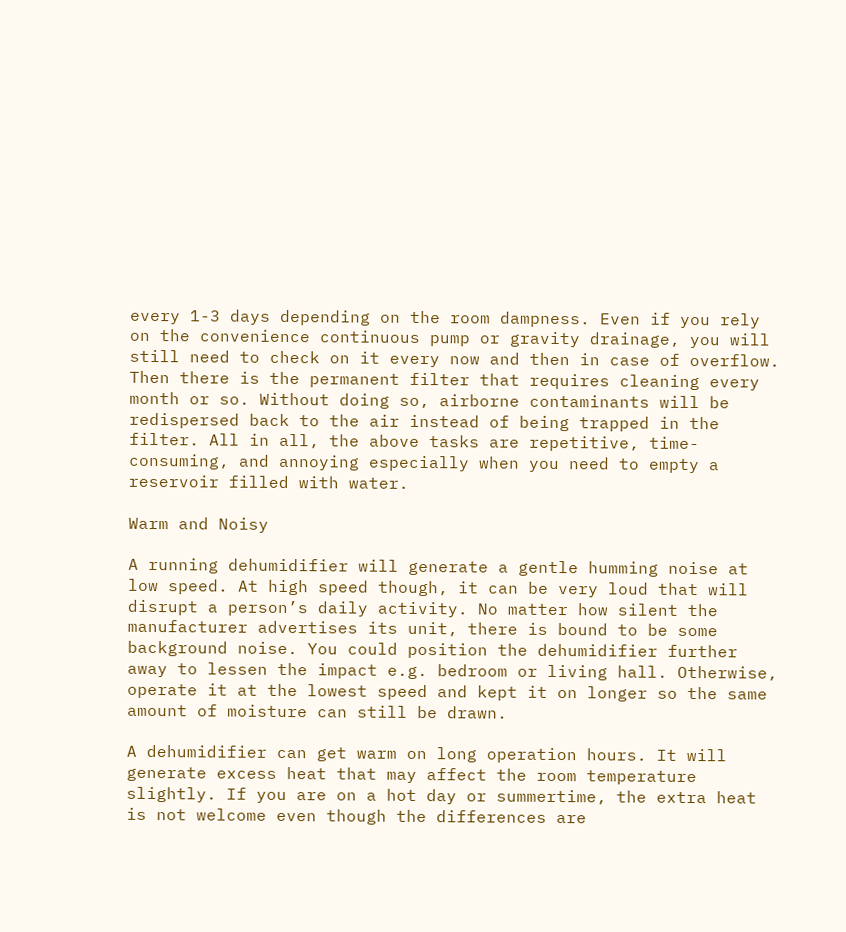every 1-3 days depending on the room dampness. Even if you rely on the convenience continuous pump or gravity drainage, you will still need to check on it every now and then in case of overflow. Then there is the permanent filter that requires cleaning every month or so. Without doing so, airborne contaminants will be redispersed back to the air instead of being trapped in the filter. All in all, the above tasks are repetitive, time-consuming, and annoying especially when you need to empty a reservoir filled with water.

Warm and Noisy

A running dehumidifier will generate a gentle humming noise at low speed. At high speed though, it can be very loud that will disrupt a person’s daily activity. No matter how silent the manufacturer advertises its unit, there is bound to be some background noise. You could position the dehumidifier further away to lessen the impact e.g. bedroom or living hall. Otherwise, operate it at the lowest speed and kept it on longer so the same amount of moisture can still be drawn.

A dehumidifier can get warm on long operation hours. It will generate excess heat that may affect the room temperature slightly. If you are on a hot day or summertime, the extra heat is not welcome even though the differences are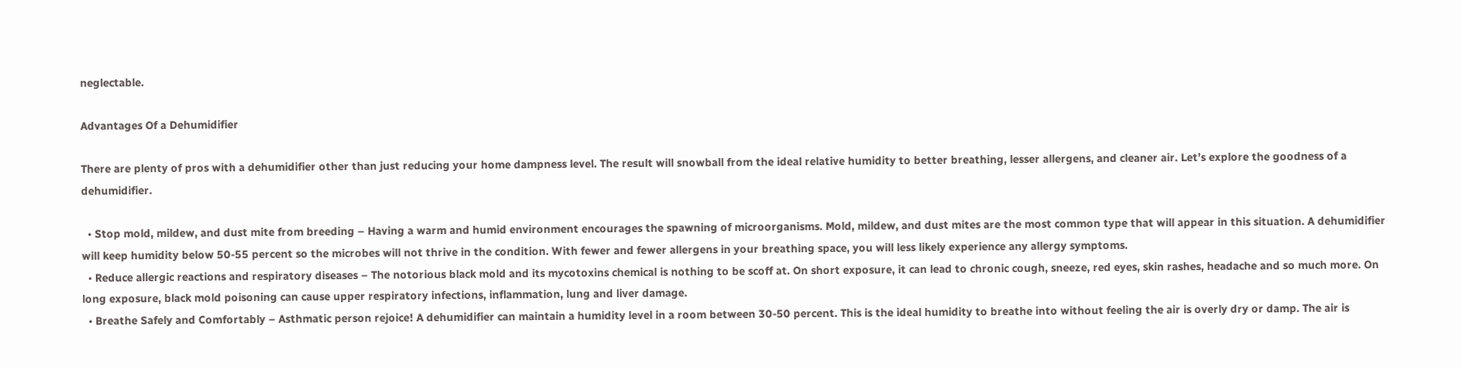neglectable.

Advantages Of a Dehumidifier

There are plenty of pros with a dehumidifier other than just reducing your home dampness level. The result will snowball from the ideal relative humidity to better breathing, lesser allergens, and cleaner air. Let’s explore the goodness of a dehumidifier.

  • Stop mold, mildew, and dust mite from breeding – Having a warm and humid environment encourages the spawning of microorganisms. Mold, mildew, and dust mites are the most common type that will appear in this situation. A dehumidifier will keep humidity below 50-55 percent so the microbes will not thrive in the condition. With fewer and fewer allergens in your breathing space, you will less likely experience any allergy symptoms.
  • Reduce allergic reactions and respiratory diseases – The notorious black mold and its mycotoxins chemical is nothing to be scoff at. On short exposure, it can lead to chronic cough, sneeze, red eyes, skin rashes, headache and so much more. On long exposure, black mold poisoning can cause upper respiratory infections, inflammation, lung and liver damage.
  • Breathe Safely and Comfortably – Asthmatic person rejoice! A dehumidifier can maintain a humidity level in a room between 30-50 percent. This is the ideal humidity to breathe into without feeling the air is overly dry or damp. The air is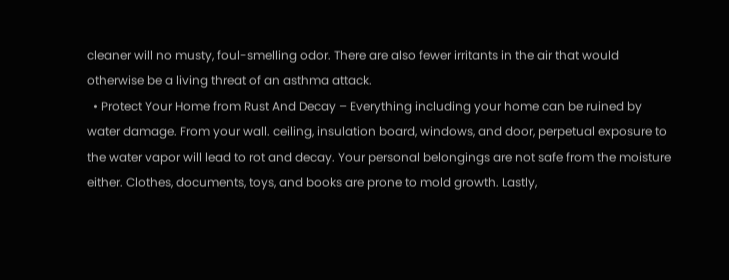cleaner will no musty, foul-smelling odor. There are also fewer irritants in the air that would otherwise be a living threat of an asthma attack.
  • Protect Your Home from Rust And Decay – Everything including your home can be ruined by water damage. From your wall. ceiling, insulation board, windows, and door, perpetual exposure to the water vapor will lead to rot and decay. Your personal belongings are not safe from the moisture either. Clothes, documents, toys, and books are prone to mold growth. Lastly,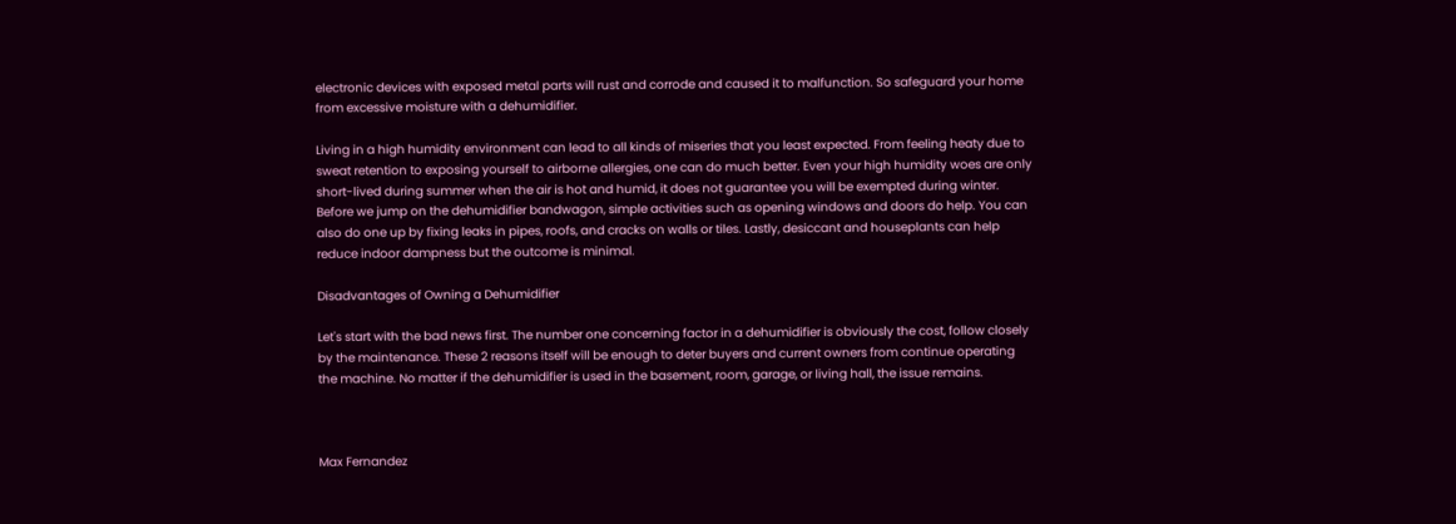electronic devices with exposed metal parts will rust and corrode and caused it to malfunction. So safeguard your home from excessive moisture with a dehumidifier.

Living in a high humidity environment can lead to all kinds of miseries that you least expected. From feeling heaty due to sweat retention to exposing yourself to airborne allergies, one can do much better. Even your high humidity woes are only short-lived during summer when the air is hot and humid, it does not guarantee you will be exempted during winter. Before we jump on the dehumidifier bandwagon, simple activities such as opening windows and doors do help. You can also do one up by fixing leaks in pipes, roofs, and cracks on walls or tiles. Lastly, desiccant and houseplants can help reduce indoor dampness but the outcome is minimal.

Disadvantages of Owning a Dehumidifier

Let's start with the bad news first. The number one concerning factor in a dehumidifier is obviously the cost, follow closely by the maintenance. These 2 reasons itself will be enough to deter buyers and current owners from continue operating the machine. No matter if the dehumidifier is used in the basement, room, garage, or living hall, the issue remains.



Max Fernandez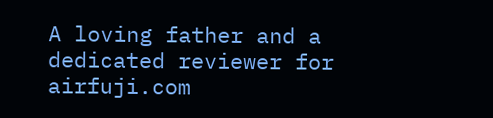A loving father and a dedicated reviewer for airfuji.com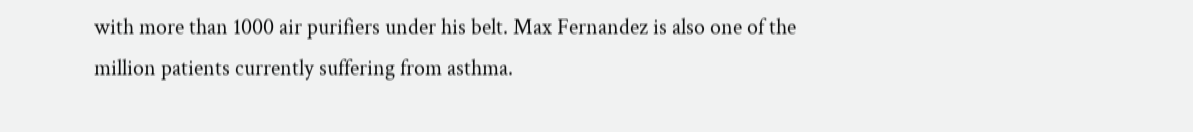with more than 1000 air purifiers under his belt. Max Fernandez is also one of the million patients currently suffering from asthma.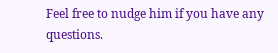Feel free to nudge him if you have any questions.